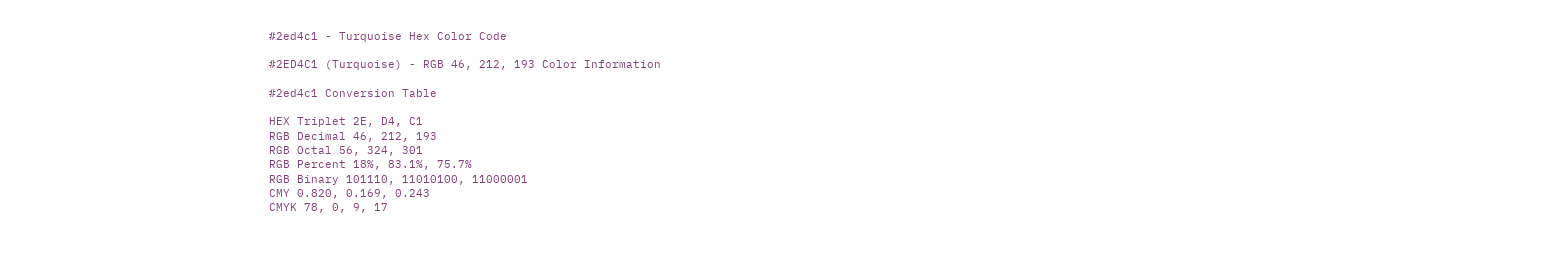#2ed4c1 - Turquoise Hex Color Code

#2ED4C1 (Turquoise) - RGB 46, 212, 193 Color Information

#2ed4c1 Conversion Table

HEX Triplet 2E, D4, C1
RGB Decimal 46, 212, 193
RGB Octal 56, 324, 301
RGB Percent 18%, 83.1%, 75.7%
RGB Binary 101110, 11010100, 11000001
CMY 0.820, 0.169, 0.243
CMYK 78, 0, 9, 17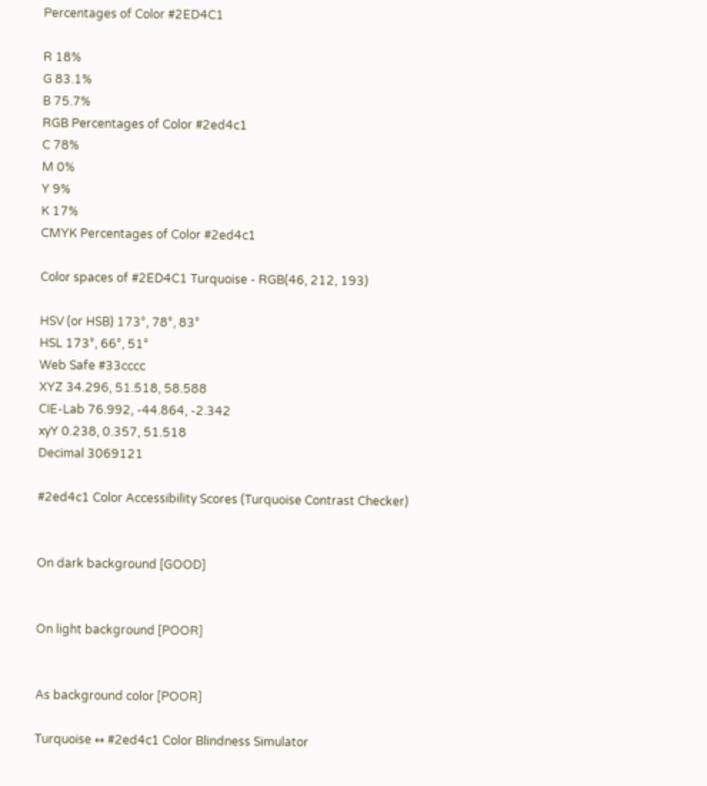Percentages of Color #2ED4C1

R 18%
G 83.1%
B 75.7%
RGB Percentages of Color #2ed4c1
C 78%
M 0%
Y 9%
K 17%
CMYK Percentages of Color #2ed4c1

Color spaces of #2ED4C1 Turquoise - RGB(46, 212, 193)

HSV (or HSB) 173°, 78°, 83°
HSL 173°, 66°, 51°
Web Safe #33cccc
XYZ 34.296, 51.518, 58.588
CIE-Lab 76.992, -44.864, -2.342
xyY 0.238, 0.357, 51.518
Decimal 3069121

#2ed4c1 Color Accessibility Scores (Turquoise Contrast Checker)


On dark background [GOOD]


On light background [POOR]


As background color [POOR]

Turquoise ↔ #2ed4c1 Color Blindness Simulator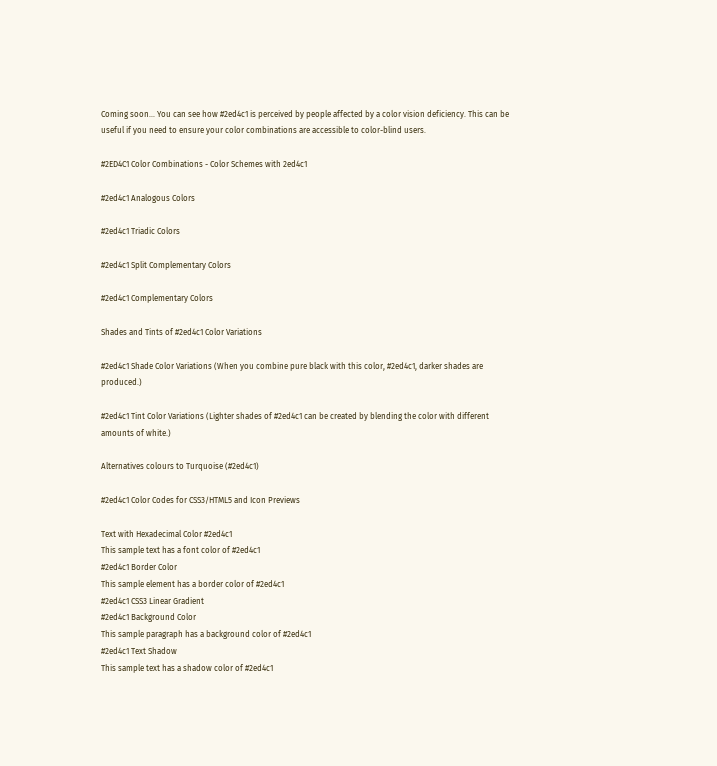Coming soon... You can see how #2ed4c1 is perceived by people affected by a color vision deficiency. This can be useful if you need to ensure your color combinations are accessible to color-blind users.

#2ED4C1 Color Combinations - Color Schemes with 2ed4c1

#2ed4c1 Analogous Colors

#2ed4c1 Triadic Colors

#2ed4c1 Split Complementary Colors

#2ed4c1 Complementary Colors

Shades and Tints of #2ed4c1 Color Variations

#2ed4c1 Shade Color Variations (When you combine pure black with this color, #2ed4c1, darker shades are produced.)

#2ed4c1 Tint Color Variations (Lighter shades of #2ed4c1 can be created by blending the color with different amounts of white.)

Alternatives colours to Turquoise (#2ed4c1)

#2ed4c1 Color Codes for CSS3/HTML5 and Icon Previews

Text with Hexadecimal Color #2ed4c1
This sample text has a font color of #2ed4c1
#2ed4c1 Border Color
This sample element has a border color of #2ed4c1
#2ed4c1 CSS3 Linear Gradient
#2ed4c1 Background Color
This sample paragraph has a background color of #2ed4c1
#2ed4c1 Text Shadow
This sample text has a shadow color of #2ed4c1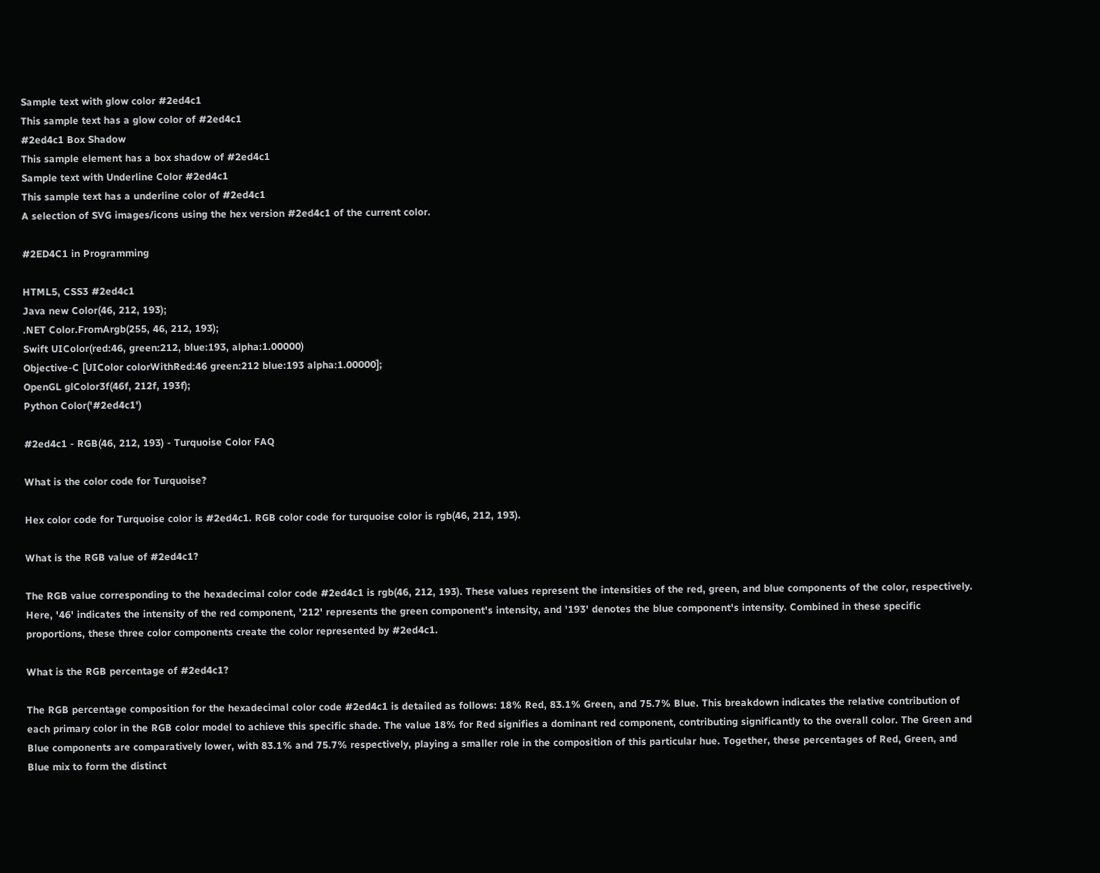Sample text with glow color #2ed4c1
This sample text has a glow color of #2ed4c1
#2ed4c1 Box Shadow
This sample element has a box shadow of #2ed4c1
Sample text with Underline Color #2ed4c1
This sample text has a underline color of #2ed4c1
A selection of SVG images/icons using the hex version #2ed4c1 of the current color.

#2ED4C1 in Programming

HTML5, CSS3 #2ed4c1
Java new Color(46, 212, 193);
.NET Color.FromArgb(255, 46, 212, 193);
Swift UIColor(red:46, green:212, blue:193, alpha:1.00000)
Objective-C [UIColor colorWithRed:46 green:212 blue:193 alpha:1.00000];
OpenGL glColor3f(46f, 212f, 193f);
Python Color('#2ed4c1')

#2ed4c1 - RGB(46, 212, 193) - Turquoise Color FAQ

What is the color code for Turquoise?

Hex color code for Turquoise color is #2ed4c1. RGB color code for turquoise color is rgb(46, 212, 193).

What is the RGB value of #2ed4c1?

The RGB value corresponding to the hexadecimal color code #2ed4c1 is rgb(46, 212, 193). These values represent the intensities of the red, green, and blue components of the color, respectively. Here, '46' indicates the intensity of the red component, '212' represents the green component's intensity, and '193' denotes the blue component's intensity. Combined in these specific proportions, these three color components create the color represented by #2ed4c1.

What is the RGB percentage of #2ed4c1?

The RGB percentage composition for the hexadecimal color code #2ed4c1 is detailed as follows: 18% Red, 83.1% Green, and 75.7% Blue. This breakdown indicates the relative contribution of each primary color in the RGB color model to achieve this specific shade. The value 18% for Red signifies a dominant red component, contributing significantly to the overall color. The Green and Blue components are comparatively lower, with 83.1% and 75.7% respectively, playing a smaller role in the composition of this particular hue. Together, these percentages of Red, Green, and Blue mix to form the distinct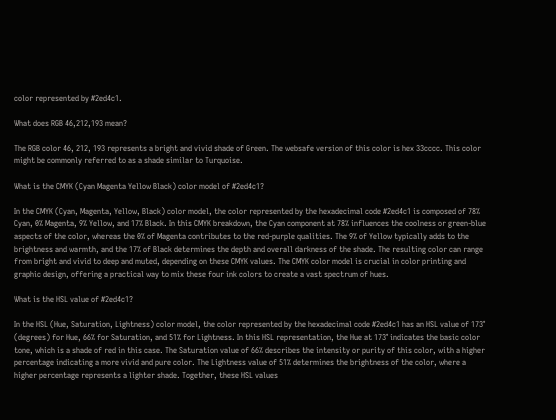color represented by #2ed4c1.

What does RGB 46,212,193 mean?

The RGB color 46, 212, 193 represents a bright and vivid shade of Green. The websafe version of this color is hex 33cccc. This color might be commonly referred to as a shade similar to Turquoise.

What is the CMYK (Cyan Magenta Yellow Black) color model of #2ed4c1?

In the CMYK (Cyan, Magenta, Yellow, Black) color model, the color represented by the hexadecimal code #2ed4c1 is composed of 78% Cyan, 0% Magenta, 9% Yellow, and 17% Black. In this CMYK breakdown, the Cyan component at 78% influences the coolness or green-blue aspects of the color, whereas the 0% of Magenta contributes to the red-purple qualities. The 9% of Yellow typically adds to the brightness and warmth, and the 17% of Black determines the depth and overall darkness of the shade. The resulting color can range from bright and vivid to deep and muted, depending on these CMYK values. The CMYK color model is crucial in color printing and graphic design, offering a practical way to mix these four ink colors to create a vast spectrum of hues.

What is the HSL value of #2ed4c1?

In the HSL (Hue, Saturation, Lightness) color model, the color represented by the hexadecimal code #2ed4c1 has an HSL value of 173° (degrees) for Hue, 66% for Saturation, and 51% for Lightness. In this HSL representation, the Hue at 173° indicates the basic color tone, which is a shade of red in this case. The Saturation value of 66% describes the intensity or purity of this color, with a higher percentage indicating a more vivid and pure color. The Lightness value of 51% determines the brightness of the color, where a higher percentage represents a lighter shade. Together, these HSL values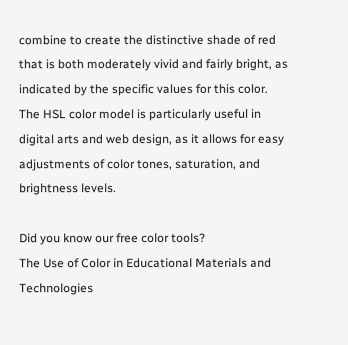combine to create the distinctive shade of red that is both moderately vivid and fairly bright, as indicated by the specific values for this color. The HSL color model is particularly useful in digital arts and web design, as it allows for easy adjustments of color tones, saturation, and brightness levels.

Did you know our free color tools?
The Use of Color in Educational Materials and Technologies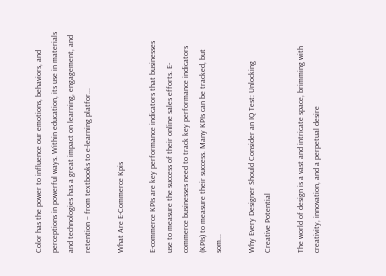Color has the power to influence our emotions, behaviors, and perceptions in powerful ways. Within education, its use in materials and technologies has a great impact on learning, engagement, and retention – from textbooks to e-learning platfor...

What Are E-Commerce Kpis

E-commerce KPIs are key performance indicators that businesses use to measure the success of their online sales efforts. E-commerce businesses need to track key performance indicators (KPIs) to measure their success. Many KPIs can be tracked, but som...

Why Every Designer Should Consider an IQ Test: Unlocking Creative Potential

The world of design is a vast and intricate space, brimming with creativity, innovation, and a perpetual desire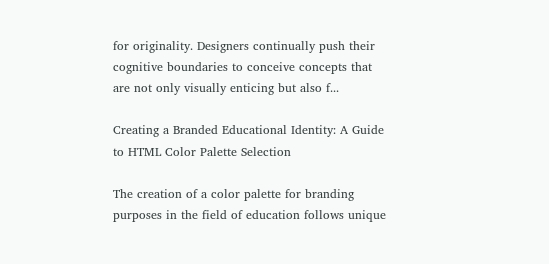for originality. Designers continually push their cognitive boundaries to conceive concepts that are not only visually enticing but also f...

Creating a Branded Educational Identity: A Guide to HTML Color Palette Selection

The creation of a color palette for branding purposes in the field of education follows unique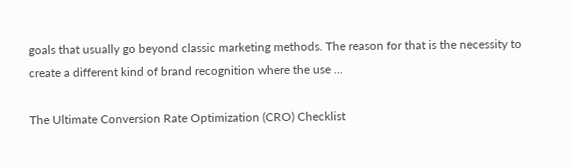goals that usually go beyond classic marketing methods. The reason for that is the necessity to create a different kind of brand recognition where the use ...

The Ultimate Conversion Rate Optimization (CRO) Checklist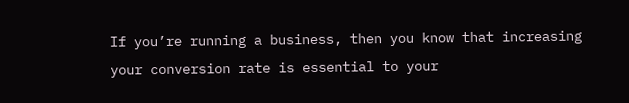If you’re running a business, then you know that increasing your conversion rate is essential to your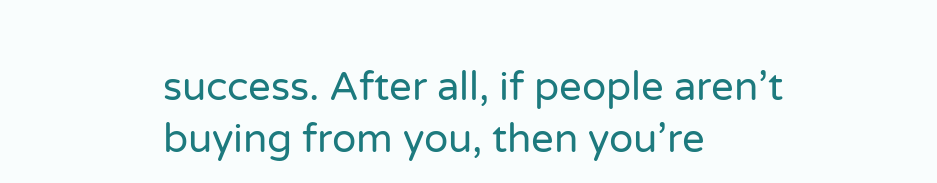success. After all, if people aren’t buying from you, then you’re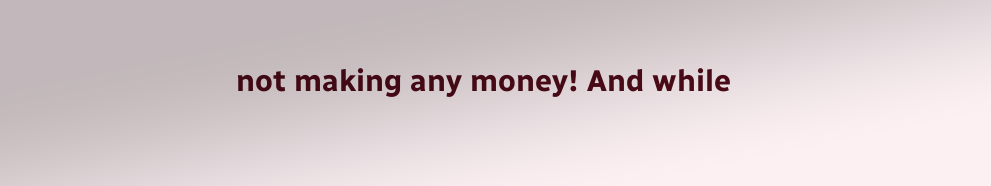not making any money! And while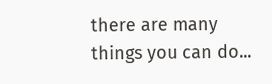there are many things you can do...